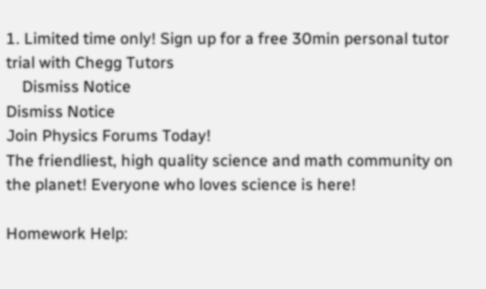1. Limited time only! Sign up for a free 30min personal tutor trial with Chegg Tutors
    Dismiss Notice
Dismiss Notice
Join Physics Forums Today!
The friendliest, high quality science and math community on the planet! Everyone who loves science is here!

Homework Help: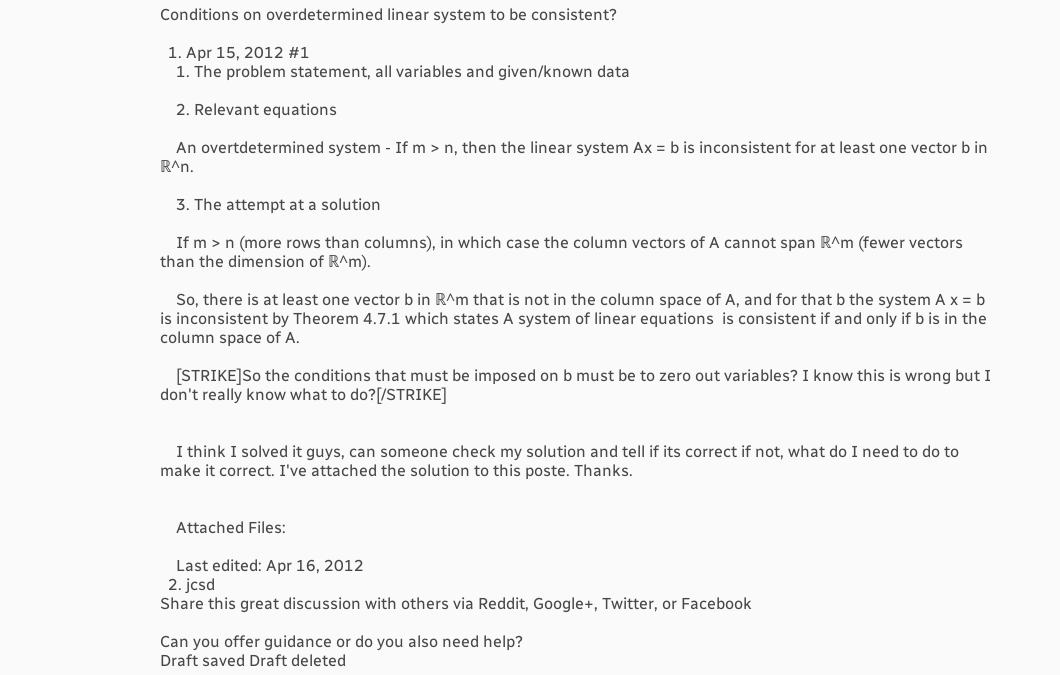Conditions on overdetermined linear system to be consistent?

  1. Apr 15, 2012 #1
    1. The problem statement, all variables and given/known data

    2. Relevant equations

    An overtdetermined system - If m > n, then the linear system Ax = b is inconsistent for at least one vector b in ℝ^n.

    3. The attempt at a solution

    If m > n (more rows than columns), in which case the column vectors of A cannot span ℝ^m (fewer vectors than the dimension of ℝ^m).

    So, there is at least one vector b in ℝ^m that is not in the column space of A, and for that b the system A x = b is inconsistent by Theorem 4.7.1 which states A system of linear equations  is consistent if and only if b is in the column space of A.

    [STRIKE]So the conditions that must be imposed on b must be to zero out variables? I know this is wrong but I don't really know what to do?[/STRIKE]


    I think I solved it guys, can someone check my solution and tell if its correct if not, what do I need to do to make it correct. I've attached the solution to this poste. Thanks.


    Attached Files:

    Last edited: Apr 16, 2012
  2. jcsd
Share this great discussion with others via Reddit, Google+, Twitter, or Facebook

Can you offer guidance or do you also need help?
Draft saved Draft deleted